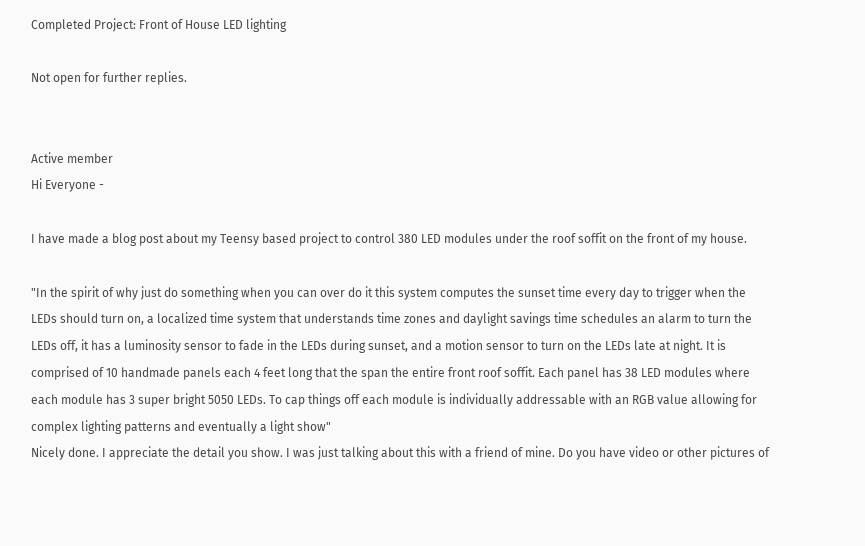Completed Project: Front of House LED lighting

Not open for further replies.


Active member
Hi Everyone -

I have made a blog post about my Teensy based project to control 380 LED modules under the roof soffit on the front of my house.

"In the spirit of why just do something when you can over do it this system computes the sunset time every day to trigger when the LEDs should turn on, a localized time system that understands time zones and daylight savings time schedules an alarm to turn the LEDs off, it has a luminosity sensor to fade in the LEDs during sunset, and a motion sensor to turn on the LEDs late at night. It is comprised of 10 handmade panels each 4 feet long that the span the entire front roof soffit. Each panel has 38 LED modules where each module has 3 super bright 5050 LEDs. To cap things off each module is individually addressable with an RGB value allowing for complex lighting patterns and eventually a light show"
Nicely done. I appreciate the detail you show. I was just talking about this with a friend of mine. Do you have video or other pictures of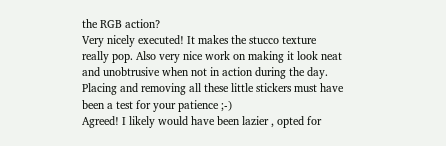the RGB action?
Very nicely executed! It makes the stucco texture really pop. Also very nice work on making it look neat and unobtrusive when not in action during the day. Placing and removing all these little stickers must have been a test for your patience ;-)
Agreed! I likely would have been lazier , opted for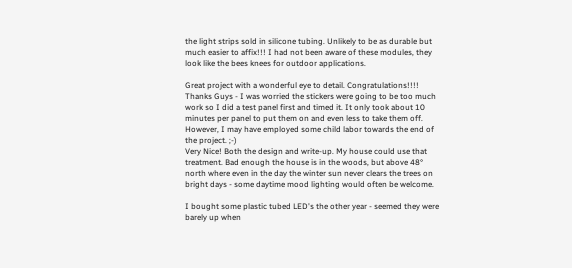the light strips sold in silicone tubing. Unlikely to be as durable but much easier to affix!!! I had not been aware of these modules, they look like the bees knees for outdoor applications.

Great project with a wonderful eye to detail. Congratulations!!!!
Thanks Guys - I was worried the stickers were going to be too much work so I did a test panel first and timed it. It only took about 10 minutes per panel to put them on and even less to take them off. However, I may have employed some child labor towards the end of the project. ;-)
Very Nice! Both the design and write-up. My house could use that treatment. Bad enough the house is in the woods, but above 48° north where even in the day the winter sun never clears the trees on bright days - some daytime mood lighting would often be welcome.

I bought some plastic tubed LED's the other year - seemed they were barely up when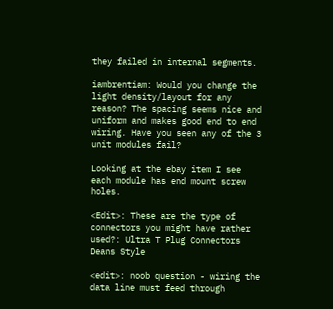they failed in internal segments.

iambrentiam: Would you change the light density/layout for any reason? The spacing seems nice and uniform and makes good end to end wiring. Have you seen any of the 3 unit modules fail?

Looking at the ebay item I see each module has end mount screw holes.

<Edit>: These are the type of connectors you might have rather used?: Ultra T Plug Connectors Deans Style

<edit>: noob question - wiring the data line must feed through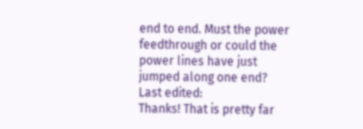end to end. Must the power feedthrough or could the power lines have just jumped along one end?
Last edited:
Thanks! That is pretty far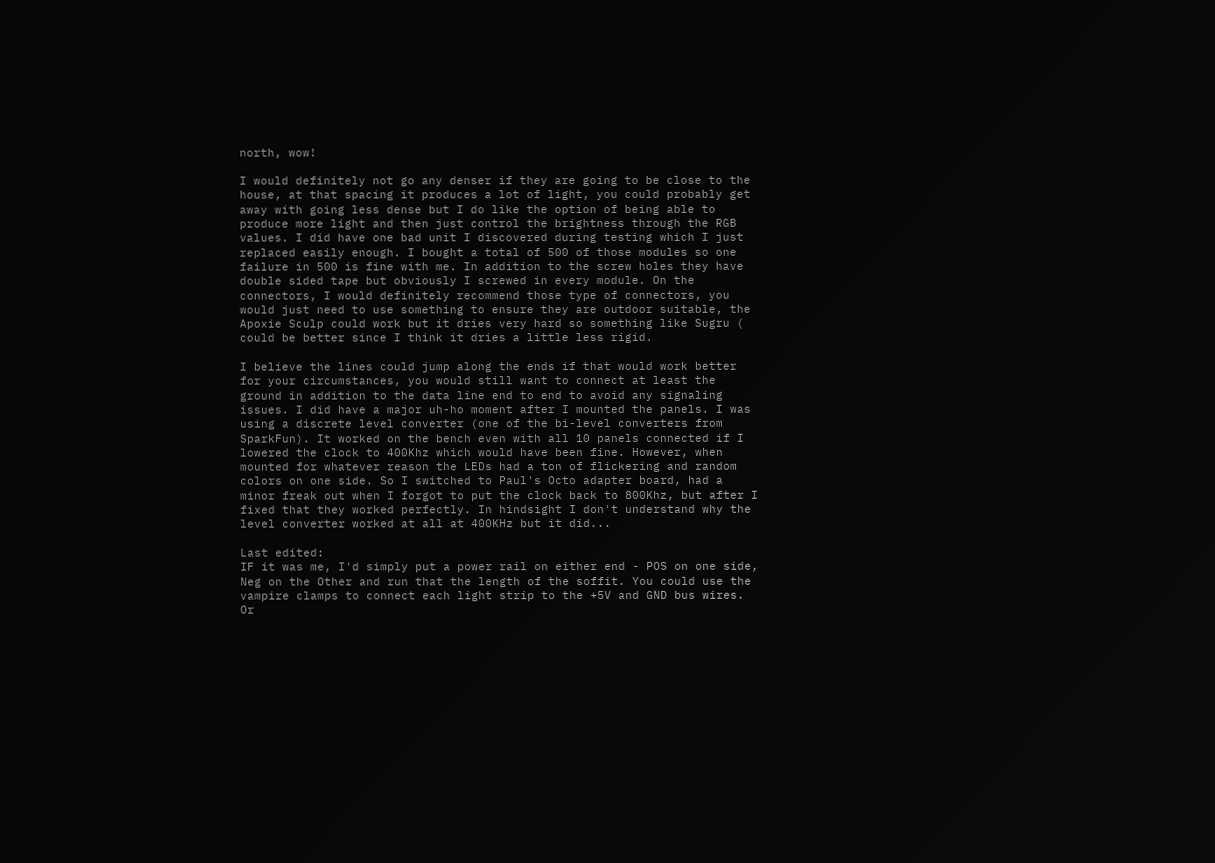north, wow!

I would definitely not go any denser if they are going to be close to the house, at that spacing it produces a lot of light, you could probably get away with going less dense but I do like the option of being able to produce more light and then just control the brightness through the RGB values. I did have one bad unit I discovered during testing which I just replaced easily enough. I bought a total of 500 of those modules so one failure in 500 is fine with me. In addition to the screw holes they have double sided tape but obviously I screwed in every module. On the connectors, I would definitely recommend those type of connectors, you would just need to use something to ensure they are outdoor suitable, the Apoxie Sculp could work but it dries very hard so something like Sugru ( could be better since I think it dries a little less rigid.

I believe the lines could jump along the ends if that would work better for your circumstances, you would still want to connect at least the ground in addition to the data line end to end to avoid any signaling issues. I did have a major uh-ho moment after I mounted the panels. I was using a discrete level converter (one of the bi-level converters from SparkFun). It worked on the bench even with all 10 panels connected if I lowered the clock to 400Khz which would have been fine. However, when mounted for whatever reason the LEDs had a ton of flickering and random colors on one side. So I switched to Paul's Octo adapter board, had a minor freak out when I forgot to put the clock back to 800Khz, but after I fixed that they worked perfectly. In hindsight I don't understand why the level converter worked at all at 400KHz but it did...

Last edited:
IF it was me, I'd simply put a power rail on either end - POS on one side, Neg on the Other and run that the length of the soffit. You could use the vampire clamps to connect each light strip to the +5V and GND bus wires. Or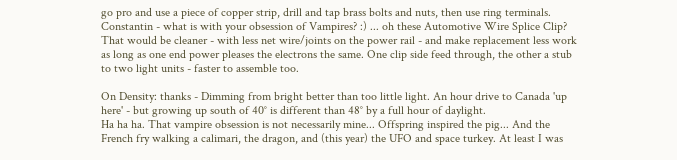go pro and use a piece of copper strip, drill and tap brass bolts and nuts, then use ring terminals.
Constantin - what is with your obsession of Vampires? :) ... oh these Automotive Wire Splice Clip? That would be cleaner - with less net wire/joints on the power rail - and make replacement less work as long as one end power pleases the electrons the same. One clip side feed through, the other a stub to two light units - faster to assemble too.

On Density: thanks - Dimming from bright better than too little light. An hour drive to Canada 'up here' - but growing up south of 40° is different than 48° by a full hour of daylight.
Ha ha ha. That vampire obsession is not necessarily mine... Offspring inspired the pig... And the French fry walking a calimari, the dragon, and (this year) the UFO and space turkey. At least I was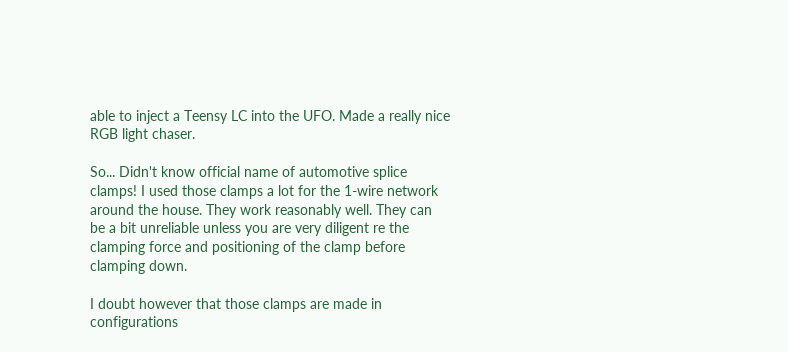able to inject a Teensy LC into the UFO. Made a really nice RGB light chaser.

So... Didn't know official name of automotive splice clamps! I used those clamps a lot for the 1-wire network around the house. They work reasonably well. They can be a bit unreliable unless you are very diligent re the clamping force and positioning of the clamp before clamping down.

I doubt however that those clamps are made in configurations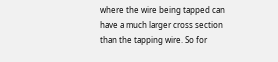where the wire being tapped can have a much larger cross section than the tapping wire. So for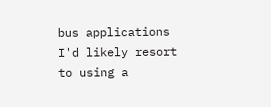bus applications I'd likely resort to using a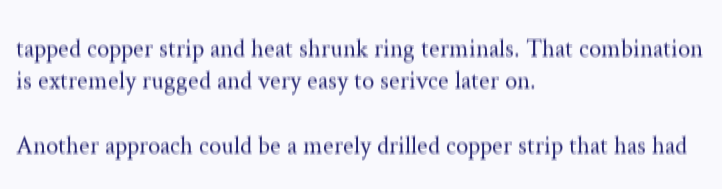tapped copper strip and heat shrunk ring terminals. That combination is extremely rugged and very easy to serivce later on.

Another approach could be a merely drilled copper strip that has had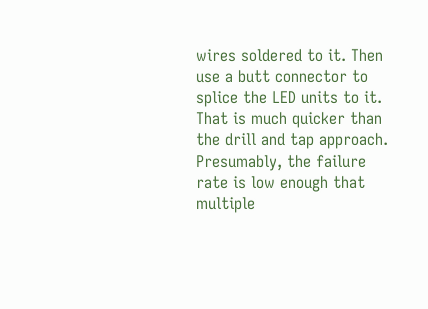wires soldered to it. Then use a butt connector to splice the LED units to it. That is much quicker than the drill and tap approach. Presumably, the failure rate is low enough that multiple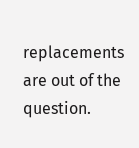replacements are out of the question.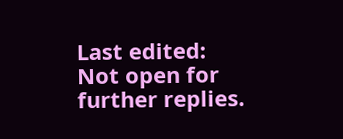Last edited:
Not open for further replies.